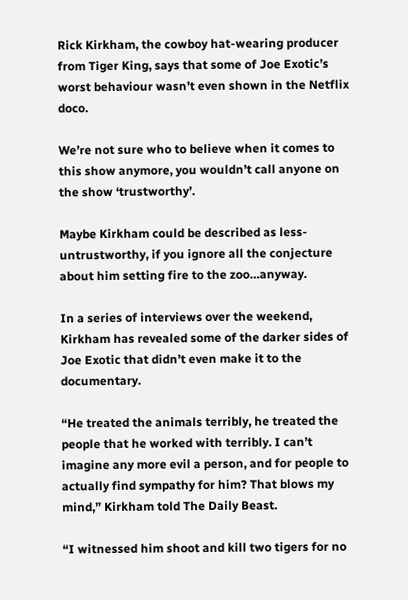Rick Kirkham, the cowboy hat-wearing producer from Tiger King, says that some of Joe Exotic’s worst behaviour wasn’t even shown in the Netflix doco.

We’re not sure who to believe when it comes to this show anymore, you wouldn’t call anyone on the show ‘trustworthy’.

Maybe Kirkham could be described as less-untrustworthy, if you ignore all the conjecture about him setting fire to the zoo…anyway.

In a series of interviews over the weekend, Kirkham has revealed some of the darker sides of Joe Exotic that didn’t even make it to the documentary.

“He treated the animals terribly, he treated the people that he worked with terribly. I can’t imagine any more evil a person, and for people to actually find sympathy for him? That blows my mind,” Kirkham told The Daily Beast.

“I witnessed him shoot and kill two tigers for no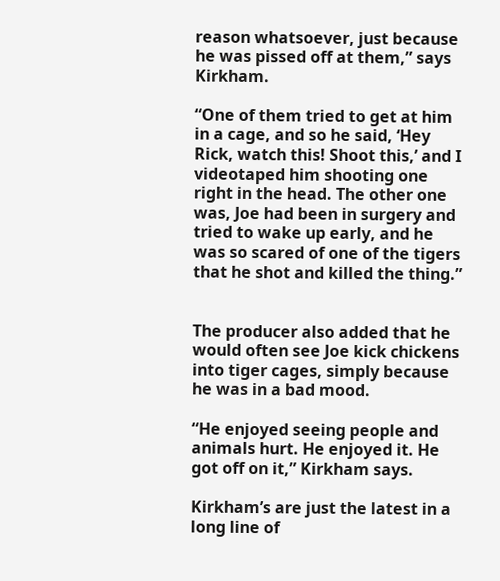reason whatsoever, just because he was pissed off at them,” says Kirkham.

“One of them tried to get at him in a cage, and so he said, ‘Hey Rick, watch this! Shoot this,’ and I videotaped him shooting one right in the head. The other one was, Joe had been in surgery and tried to wake up early, and he was so scared of one of the tigers that he shot and killed the thing.”


The producer also added that he would often see Joe kick chickens into tiger cages, simply because he was in a bad mood.

“He enjoyed seeing people and animals hurt. He enjoyed it. He got off on it,” Kirkham says.

Kirkham’s are just the latest in a long line of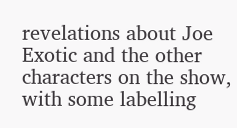revelations about Joe Exotic and the other characters on the show, with some labelling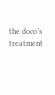the doco’s treatment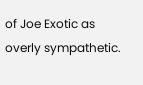of Joe Exotic as overly sympathetic.